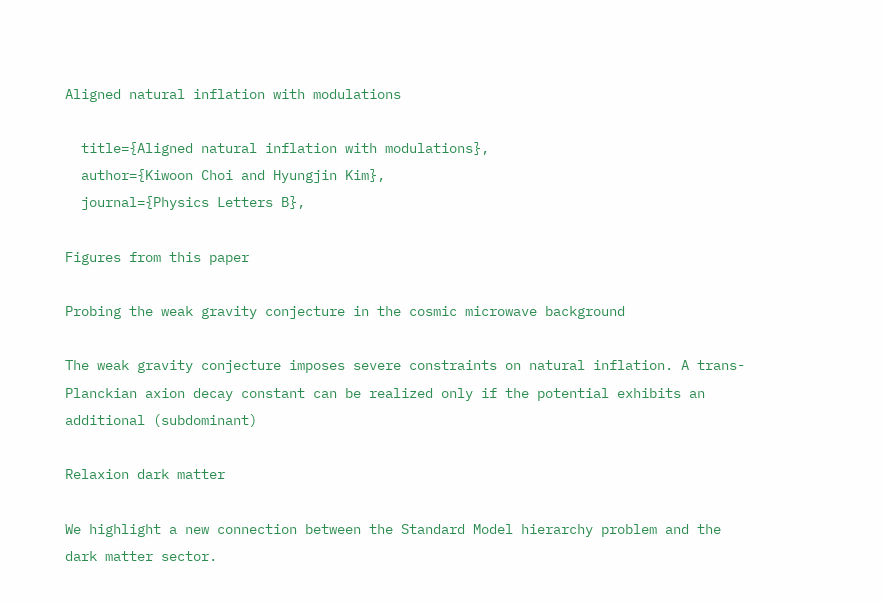Aligned natural inflation with modulations

  title={Aligned natural inflation with modulations},
  author={Kiwoon Choi and Hyungjin Kim},
  journal={Physics Letters B},

Figures from this paper

Probing the weak gravity conjecture in the cosmic microwave background

The weak gravity conjecture imposes severe constraints on natural inflation. A trans-Planckian axion decay constant can be realized only if the potential exhibits an additional (subdominant)

Relaxion dark matter

We highlight a new connection between the Standard Model hierarchy problem and the dark matter sector.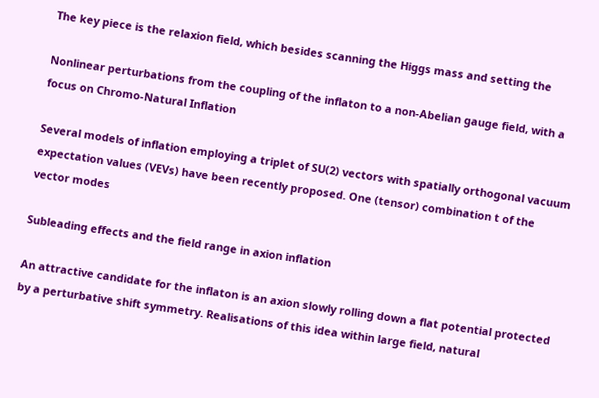The key piece is the relaxion field, which besides scanning the Higgs mass and setting the

Nonlinear perturbations from the coupling of the inflaton to a non-Abelian gauge field, with a focus on Chromo-Natural Inflation

Several models of inflation employing a triplet of SU(2) vectors with spatially orthogonal vacuum expectation values (VEVs) have been recently proposed. One (tensor) combination t of the vector modes

Subleading effects and the field range in axion inflation

An attractive candidate for the inflaton is an axion slowly rolling down a flat potential protected by a perturbative shift symmetry. Realisations of this idea within large field, natural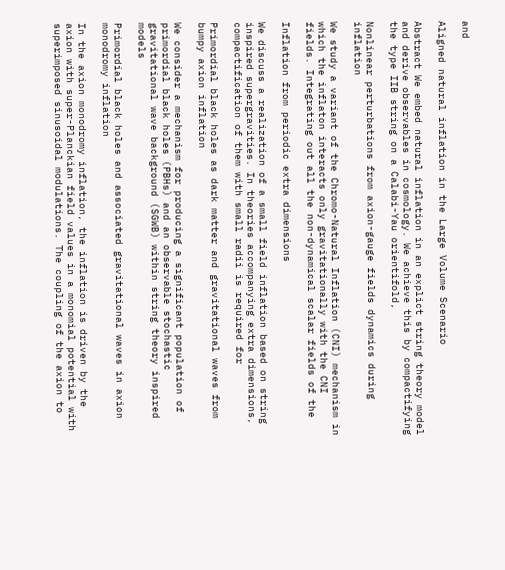and

Aligned natural inflation in the Large Volume Scenario

Abstract We embed natural inflation in an explict string theory model and derive observables in cosmology. We achieve this by compactifying the type IIB string on a Calabi-Yau orientifold,

Nonlinear perturbations from axion-gauge fields dynamics during inflation

We study a variant of the Chromo-Natural Inflation (CNI) mechanism in which the inflaton interacts only gravitationally with the CNI fields. Integrating out all the non-dynamical scalar fields of the

Inflation from periodic extra dimensions

We discuss a realization of a small field inflation based on string inspired supergravities. In theories accompanying extra dimensions, compactification of them with small radii is required for

Primordial black holes as dark matter and gravitational waves from bumpy axion inflation

We consider a mechanism for producing a significant population of primordial black holes (PBHs) and an observable stochastic gravitational wave background (SGWB) within string theory inspired models

Primordial black holes and associated gravitational waves in axion monodromy inflation

In the axion monodromy inflation, the inflation is driven by the axion with super-Planckian field values in a monomial potential with superimposed sinusoidal modulations. The coupling of the axion to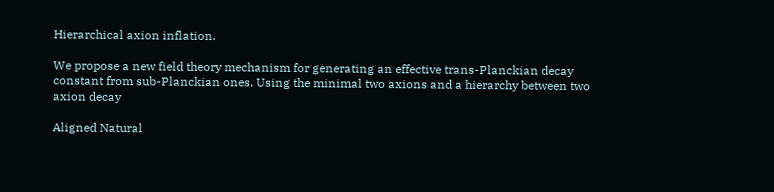Hierarchical axion inflation.

We propose a new field theory mechanism for generating an effective trans-Planckian decay constant from sub-Planckian ones. Using the minimal two axions and a hierarchy between two axion decay

Aligned Natural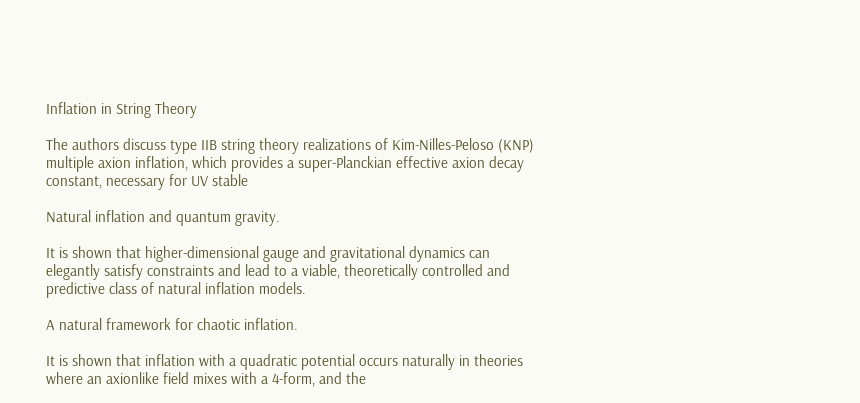Inflation in String Theory

The authors discuss type IIB string theory realizations of Kim-Nilles-Peloso (KNP) multiple axion inflation, which provides a super-Planckian effective axion decay constant, necessary for UV stable

Natural inflation and quantum gravity.

It is shown that higher-dimensional gauge and gravitational dynamics can elegantly satisfy constraints and lead to a viable, theoretically controlled and predictive class of natural inflation models.

A natural framework for chaotic inflation.

It is shown that inflation with a quadratic potential occurs naturally in theories where an axionlike field mixes with a 4-form, and the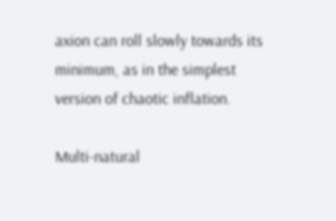axion can roll slowly towards its minimum, as in the simplest version of chaotic inflation.

Multi-natural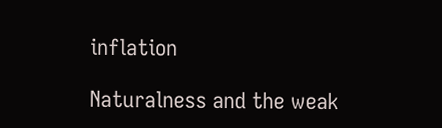inflation

Naturalness and the weak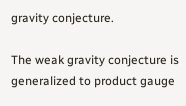gravity conjecture.

The weak gravity conjecture is generalized to product gauge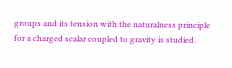groups and its tension with the naturalness principle for a charged scalar coupled to gravity is studied.